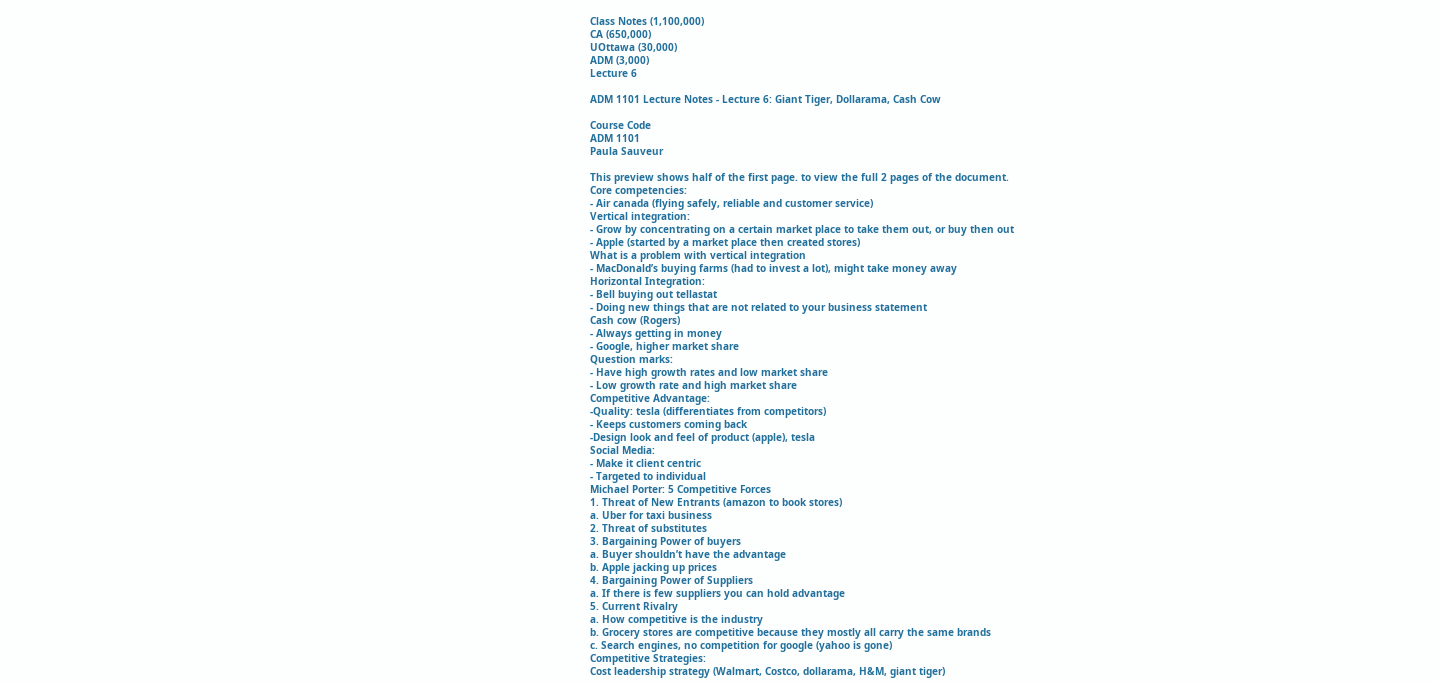Class Notes (1,100,000)
CA (650,000)
UOttawa (30,000)
ADM (3,000)
Lecture 6

ADM 1101 Lecture Notes - Lecture 6: Giant Tiger, Dollarama, Cash Cow

Course Code
ADM 1101
Paula Sauveur

This preview shows half of the first page. to view the full 2 pages of the document.
Core competencies:
- Air canada (flying safely, reliable and customer service)
Vertical integration:
- Grow by concentrating on a certain market place to take them out, or buy then out
- Apple (started by a market place then created stores)
What is a problem with vertical integration
- MacDonald’s buying farms (had to invest a lot), might take money away
Horizontal Integration:
- Bell buying out tellastat
- Doing new things that are not related to your business statement
Cash cow (Rogers)
- Always getting in money
- Google, higher market share
Question marks:
- Have high growth rates and low market share
- Low growth rate and high market share
Competitive Advantage:
-Quality: tesla (differentiates from competitors)
- Keeps customers coming back
-Design look and feel of product (apple), tesla
Social Media:
- Make it client centric
- Targeted to individual
Michael Porter: 5 Competitive Forces
1. Threat of New Entrants (amazon to book stores)
a. Uber for taxi business
2. Threat of substitutes
3. Bargaining Power of buyers
a. Buyer shouldn’t have the advantage
b. Apple jacking up prices
4. Bargaining Power of Suppliers
a. If there is few suppliers you can hold advantage
5. Current Rivalry
a. How competitive is the industry
b. Grocery stores are competitive because they mostly all carry the same brands
c. Search engines, no competition for google (yahoo is gone)
Competitive Strategies:
Cost leadership strategy (Walmart, Costco, dollarama, H&M, giant tiger)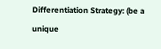Differentiation Strategy: (be a unique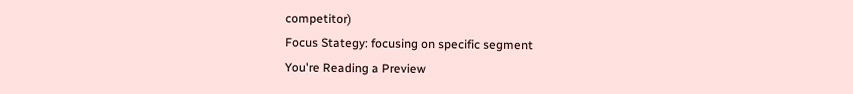competitor)
Focus Stategy: focusing on specific segment
You're Reading a Preview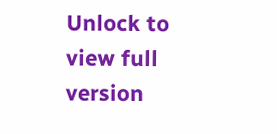Unlock to view full version